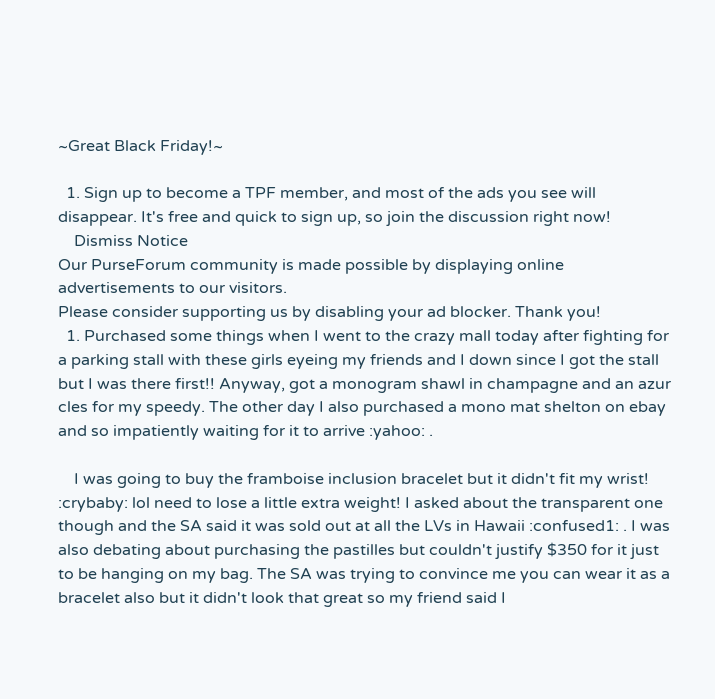~Great Black Friday!~

  1. Sign up to become a TPF member, and most of the ads you see will disappear. It's free and quick to sign up, so join the discussion right now!
    Dismiss Notice
Our PurseForum community is made possible by displaying online advertisements to our visitors.
Please consider supporting us by disabling your ad blocker. Thank you!
  1. Purchased some things when I went to the crazy mall today after fighting for a parking stall with these girls eyeing my friends and I down since I got the stall but I was there first!! Anyway, got a monogram shawl in champagne and an azur cles for my speedy. The other day I also purchased a mono mat shelton on ebay and so impatiently waiting for it to arrive :yahoo: .

    I was going to buy the framboise inclusion bracelet but it didn't fit my wrist! :crybaby: lol need to lose a little extra weight! I asked about the transparent one though and the SA said it was sold out at all the LVs in Hawaii :confused1: . I was also debating about purchasing the pastilles but couldn't justify $350 for it just to be hanging on my bag. The SA was trying to convince me you can wear it as a bracelet also but it didn't look that great so my friend said I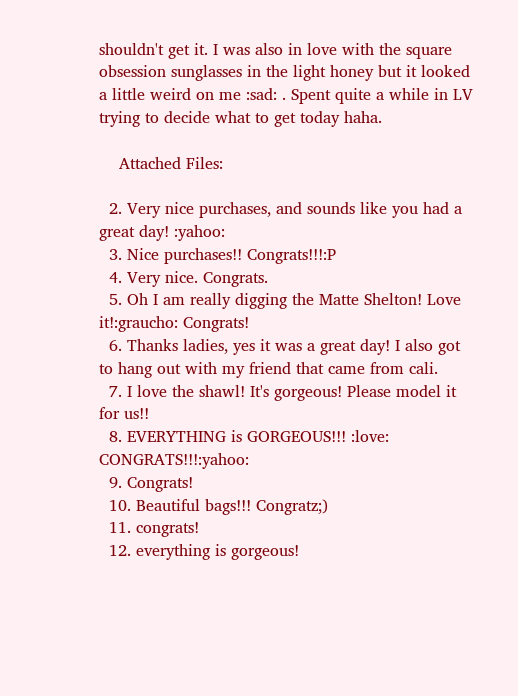shouldn't get it. I was also in love with the square obsession sunglasses in the light honey but it looked a little weird on me :sad: . Spent quite a while in LV trying to decide what to get today haha.

    Attached Files:

  2. Very nice purchases, and sounds like you had a great day! :yahoo:
  3. Nice purchases!! Congrats!!!:P
  4. Very nice. Congrats.
  5. Oh I am really digging the Matte Shelton! Love it!:graucho: Congrats!
  6. Thanks ladies, yes it was a great day! I also got to hang out with my friend that came from cali.
  7. I love the shawl! It's gorgeous! Please model it for us!!
  8. EVERYTHING is GORGEOUS!!! :love: CONGRATS!!!:yahoo:
  9. Congrats!
  10. Beautiful bags!!! Congratz;)
  11. congrats!
  12. everything is gorgeous!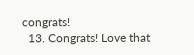congrats!
  13. Congrats! Love that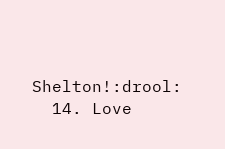Shelton!:drool:
  14. Love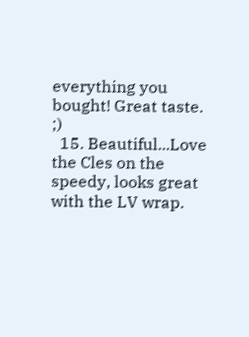everything you bought! Great taste. ;)
  15. Beautiful...Love the Cles on the speedy, looks great with the LV wrap.